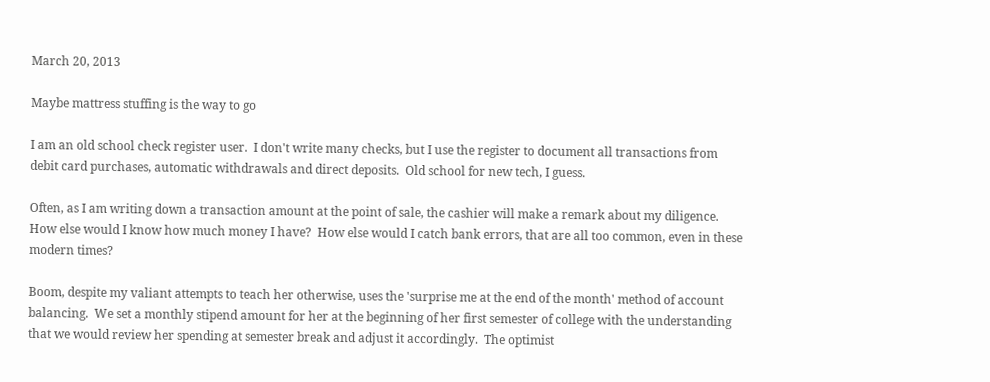March 20, 2013

Maybe mattress stuffing is the way to go

I am an old school check register user.  I don't write many checks, but I use the register to document all transactions from debit card purchases, automatic withdrawals and direct deposits.  Old school for new tech, I guess.

Often, as I am writing down a transaction amount at the point of sale, the cashier will make a remark about my diligence.  How else would I know how much money I have?  How else would I catch bank errors, that are all too common, even in these modern times?

Boom, despite my valiant attempts to teach her otherwise, uses the 'surprise me at the end of the month' method of account balancing.  We set a monthly stipend amount for her at the beginning of her first semester of college with the understanding that we would review her spending at semester break and adjust it accordingly.  The optimist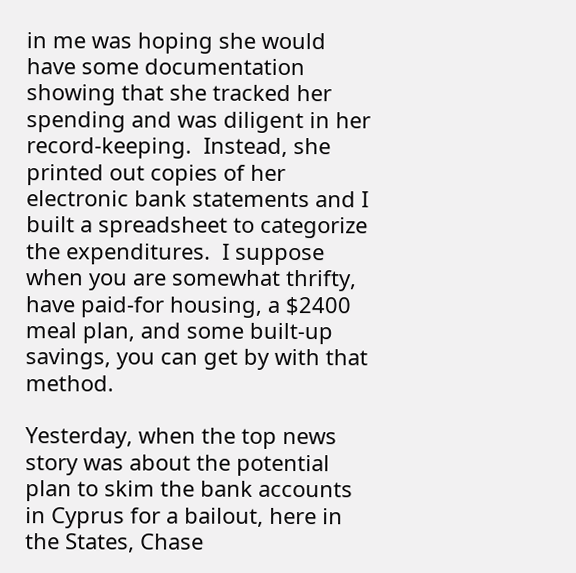in me was hoping she would have some documentation showing that she tracked her spending and was diligent in her record-keeping.  Instead, she printed out copies of her electronic bank statements and I built a spreadsheet to categorize the expenditures.  I suppose when you are somewhat thrifty, have paid-for housing, a $2400 meal plan, and some built-up savings, you can get by with that method.

Yesterday, when the top news story was about the potential plan to skim the bank accounts in Cyprus for a bailout, here in the States, Chase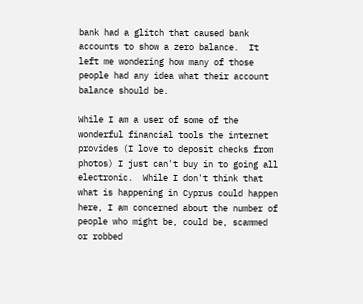bank had a glitch that caused bank accounts to show a zero balance.  It left me wondering how many of those people had any idea what their account balance should be.

While I am a user of some of the wonderful financial tools the internet provides (I love to deposit checks from photos) I just can't buy in to going all electronic.  While I don't think that what is happening in Cyprus could happen here, I am concerned about the number of people who might be, could be, scammed or robbed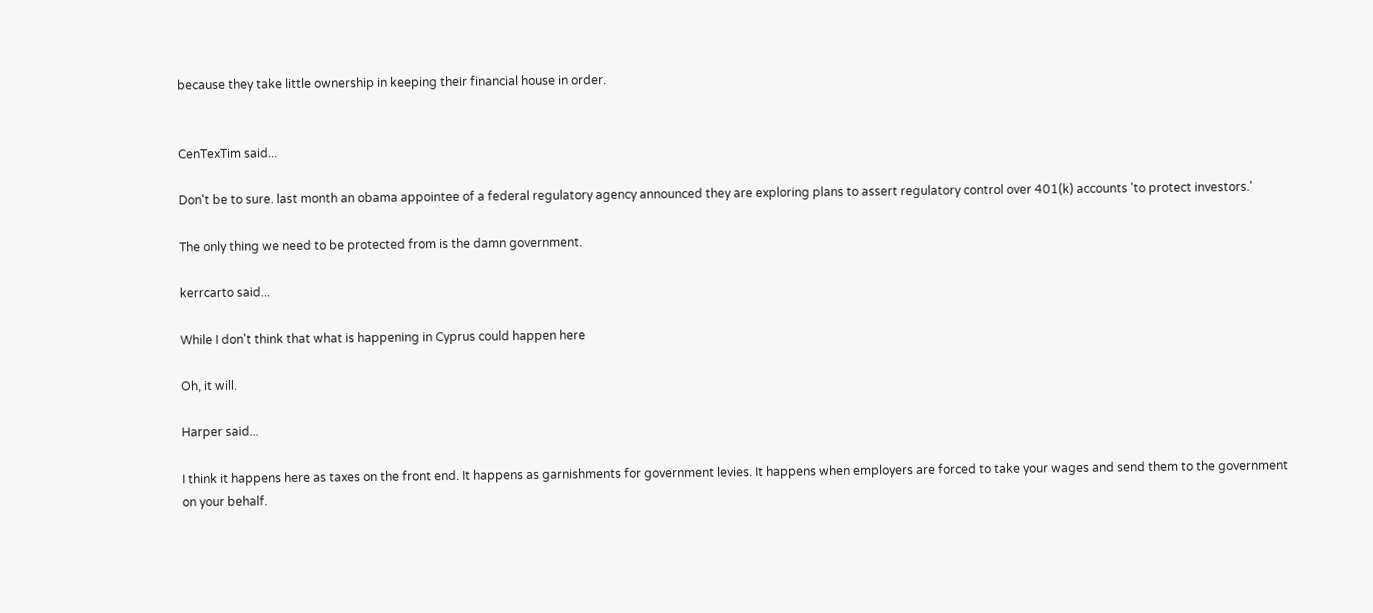because they take little ownership in keeping their financial house in order.


CenTexTim said...

Don't be to sure. last month an obama appointee of a federal regulatory agency announced they are exploring plans to assert regulatory control over 401(k) accounts 'to protect investors.'

The only thing we need to be protected from is the damn government.

kerrcarto said...

While I don't think that what is happening in Cyprus could happen here

Oh, it will.

Harper said...

I think it happens here as taxes on the front end. It happens as garnishments for government levies. It happens when employers are forced to take your wages and send them to the government on your behalf.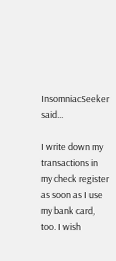InsomniacSeeker said...

I write down my transactions in my check register as soon as I use my bank card, too. I wish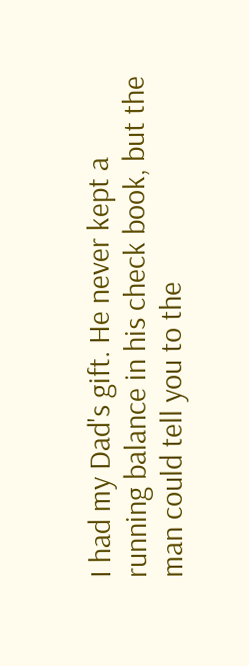I had my Dad's gift. He never kept a running balance in his check book, but the man could tell you to the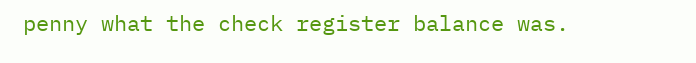penny what the check register balance was.